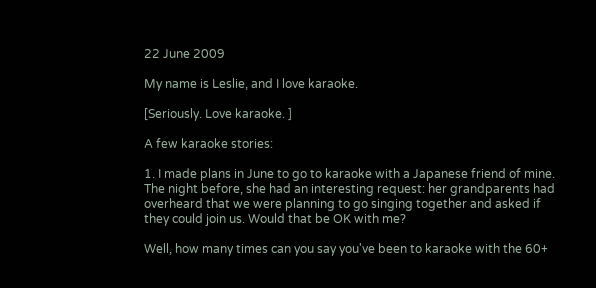22 June 2009

My name is Leslie, and I love karaoke.

[Seriously. Love karaoke. ]

A few karaoke stories:

1. I made plans in June to go to karaoke with a Japanese friend of mine. The night before, she had an interesting request: her grandparents had overheard that we were planning to go singing together and asked if they could join us. Would that be OK with me?

Well, how many times can you say you've been to karaoke with the 60+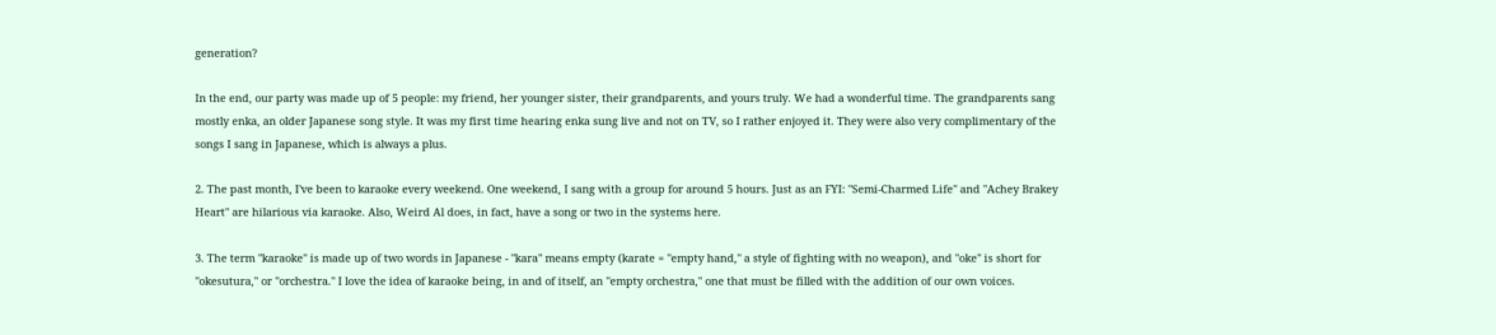generation?

In the end, our party was made up of 5 people: my friend, her younger sister, their grandparents, and yours truly. We had a wonderful time. The grandparents sang mostly enka, an older Japanese song style. It was my first time hearing enka sung live and not on TV, so I rather enjoyed it. They were also very complimentary of the songs I sang in Japanese, which is always a plus.

2. The past month, I've been to karaoke every weekend. One weekend, I sang with a group for around 5 hours. Just as an FYI: "Semi-Charmed Life" and "Achey Brakey Heart" are hilarious via karaoke. Also, Weird Al does, in fact, have a song or two in the systems here.

3. The term "karaoke" is made up of two words in Japanese - "kara" means empty (karate = "empty hand," a style of fighting with no weapon), and "oke" is short for "okesutura," or "orchestra." I love the idea of karaoke being, in and of itself, an "empty orchestra," one that must be filled with the addition of our own voices.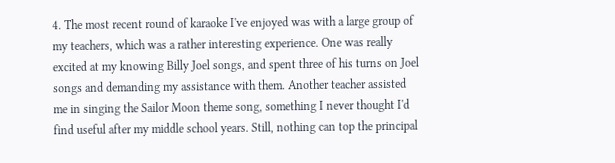4. The most recent round of karaoke I've enjoyed was with a large group of my teachers, which was a rather interesting experience. One was really excited at my knowing Billy Joel songs, and spent three of his turns on Joel songs and demanding my assistance with them. Another teacher assisted me in singing the Sailor Moon theme song, something I never thought I'd find useful after my middle school years. Still, nothing can top the principal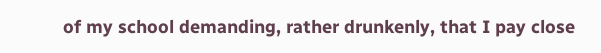of my school demanding, rather drunkenly, that I pay close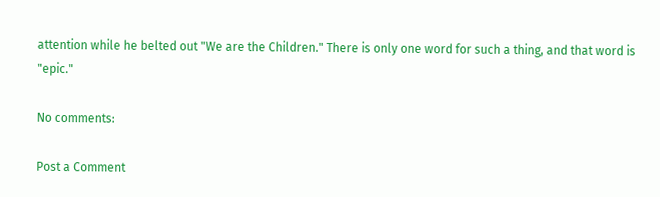attention while he belted out "We are the Children." There is only one word for such a thing, and that word is "epic."

No comments:

Post a Comment